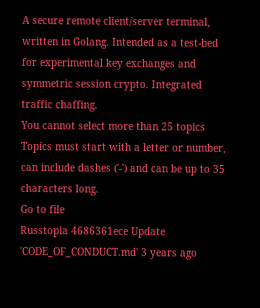A secure remote client/server terminal, written in Golang. Intended as a test-bed for experimental key exchanges and symmetric session crypto. Integrated traffic chaffing.
You cannot select more than 25 topics Topics must start with a letter or number, can include dashes ('-') and can be up to 35 characters long.
Go to file
Russtopia 4686361ece Update 'CODE_OF_CONDUCT.md' 3 years ago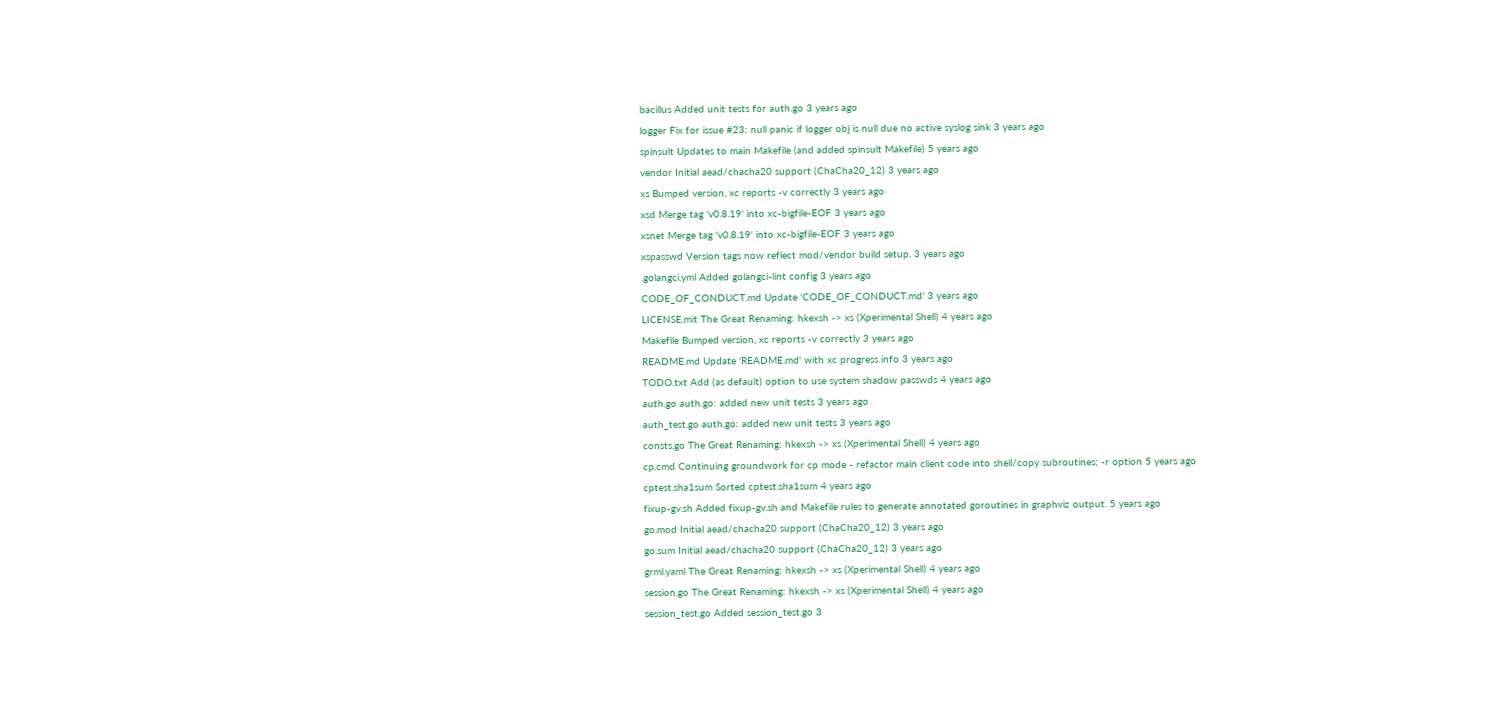bacillus Added unit tests for auth.go 3 years ago
logger Fix for issue #23: null panic if logger obj is null due no active syslog sink 3 years ago
spinsult Updates to main Makefile (and added spinsult Makefile) 5 years ago
vendor Initial aead/chacha20 support (ChaCha20_12) 3 years ago
xs Bumped version, xc reports -v correctly 3 years ago
xsd Merge tag 'v0.8.19' into xc-bigfile-EOF 3 years ago
xsnet Merge tag 'v0.8.19' into xc-bigfile-EOF 3 years ago
xspasswd Version tags now reflect mod/vendor build setup. 3 years ago
.golangci.yml Added golangci-lint config 3 years ago
CODE_OF_CONDUCT.md Update 'CODE_OF_CONDUCT.md' 3 years ago
LICENSE.mit The Great Renaming: hkexsh -> xs (Xperimental Shell) 4 years ago
Makefile Bumped version, xc reports -v correctly 3 years ago
README.md Update 'README.md' with xc progress info 3 years ago
TODO.txt Add (as default) option to use system shadow passwds 4 years ago
auth.go auth.go: added new unit tests 3 years ago
auth_test.go auth.go: added new unit tests 3 years ago
consts.go The Great Renaming: hkexsh -> xs (Xperimental Shell) 4 years ago
cp.cmd Continuing groundwork for cp mode - refactor main client code into shell/copy subroutines; -r option 5 years ago
cptest.sha1sum Sorted cptest.sha1sum 4 years ago
fixup-gv.sh Added fixup-gv.sh and Makefile rules to generate annotated goroutines in graphviz output. 5 years ago
go.mod Initial aead/chacha20 support (ChaCha20_12) 3 years ago
go.sum Initial aead/chacha20 support (ChaCha20_12) 3 years ago
grml.yaml The Great Renaming: hkexsh -> xs (Xperimental Shell) 4 years ago
session.go The Great Renaming: hkexsh -> xs (Xperimental Shell) 4 years ago
session_test.go Added session_test.go 3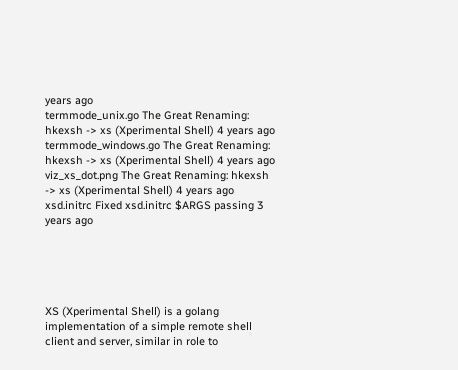years ago
termmode_unix.go The Great Renaming: hkexsh -> xs (Xperimental Shell) 4 years ago
termmode_windows.go The Great Renaming: hkexsh -> xs (Xperimental Shell) 4 years ago
viz_xs_dot.png The Great Renaming: hkexsh -> xs (Xperimental Shell) 4 years ago
xsd.initrc Fixed xsd.initrc $ARGS passing 3 years ago





XS (Xperimental Shell) is a golang implementation of a simple remote shell client and server, similar in role to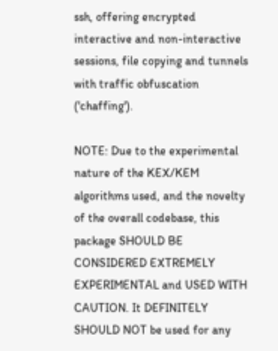ssh, offering encrypted interactive and non-interactive sessions, file copying and tunnels with traffic obfuscation ('chaffing').

NOTE: Due to the experimental nature of the KEX/KEM algorithms used, and the novelty of the overall codebase, this package SHOULD BE CONSIDERED EXTREMELY EXPERIMENTAL and USED WITH CAUTION. It DEFINITELY SHOULD NOT be used for any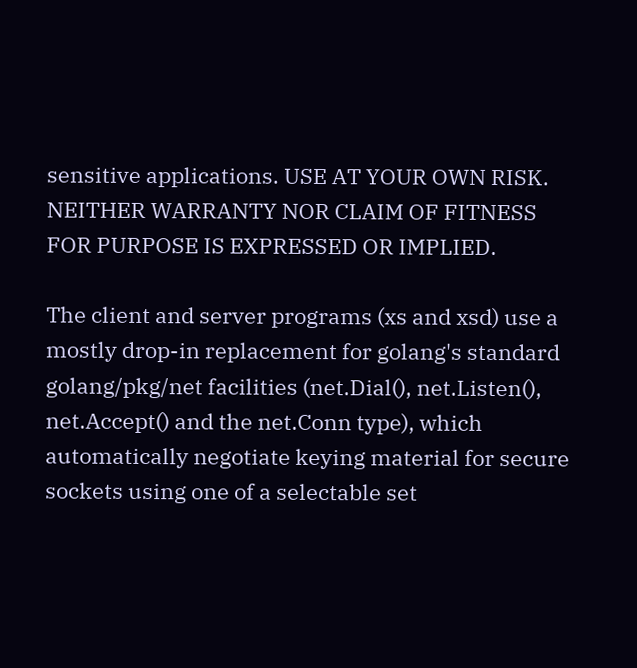sensitive applications. USE AT YOUR OWN RISK. NEITHER WARRANTY NOR CLAIM OF FITNESS FOR PURPOSE IS EXPRESSED OR IMPLIED.

The client and server programs (xs and xsd) use a mostly drop-in replacement for golang's standard golang/pkg/net facilities (net.Dial(), net.Listen(), net.Accept() and the net.Conn type), which automatically negotiate keying material for secure sockets using one of a selectable set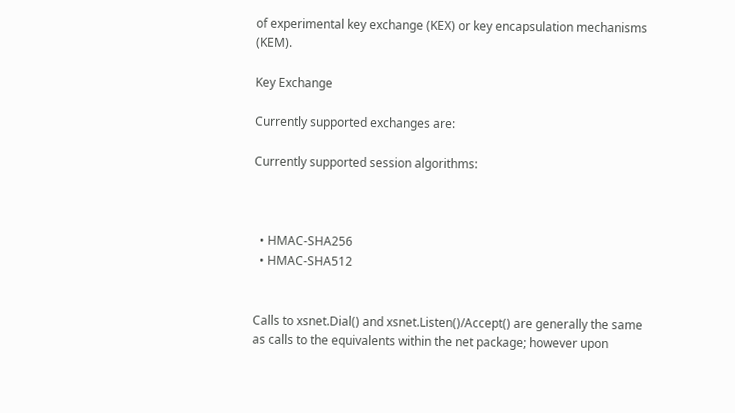of experimental key exchange (KEX) or key encapsulation mechanisms (KEM).

Key Exchange

Currently supported exchanges are:

Currently supported session algorithms:



  • HMAC-SHA256
  • HMAC-SHA512


Calls to xsnet.Dial() and xsnet.Listen()/Accept() are generally the same as calls to the equivalents within the net package; however upon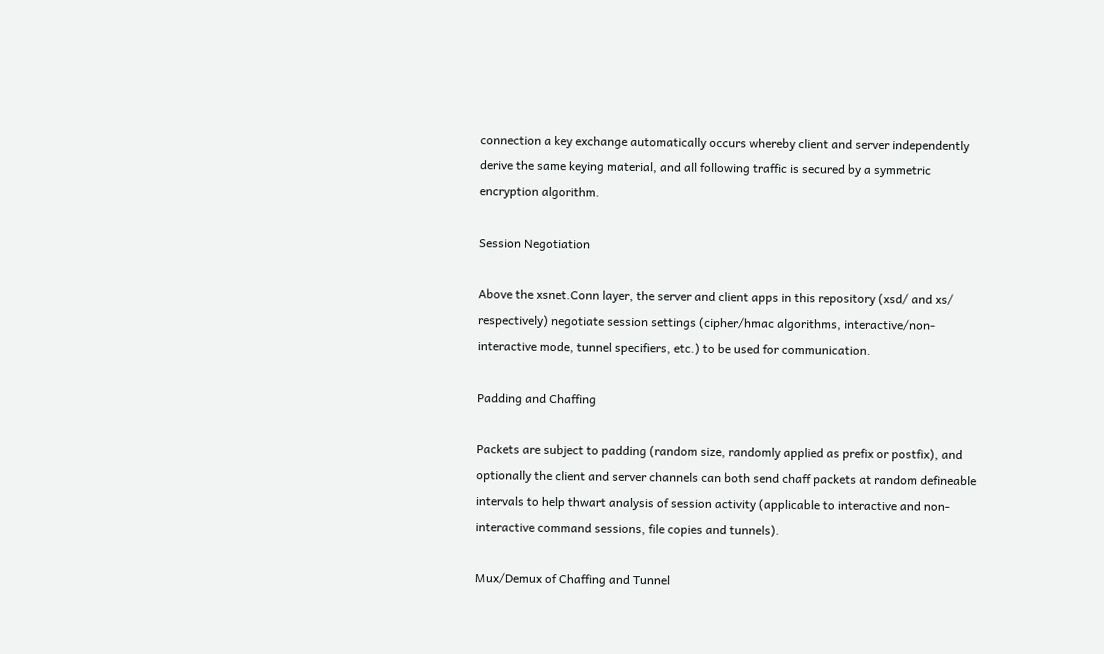connection a key exchange automatically occurs whereby client and server independently derive the same keying material, and all following traffic is secured by a symmetric encryption algorithm.

Session Negotiation

Above the xsnet.Conn layer, the server and client apps in this repository (xsd/ and xs/ respectively) negotiate session settings (cipher/hmac algorithms, interactive/non-interactive mode, tunnel specifiers, etc.) to be used for communication.

Padding and Chaffing

Packets are subject to padding (random size, randomly applied as prefix or postfix), and optionally the client and server channels can both send chaff packets at random defineable intervals to help thwart analysis of session activity (applicable to interactive and non-interactive command sessions, file copies and tunnels).

Mux/Demux of Chaffing and Tunnel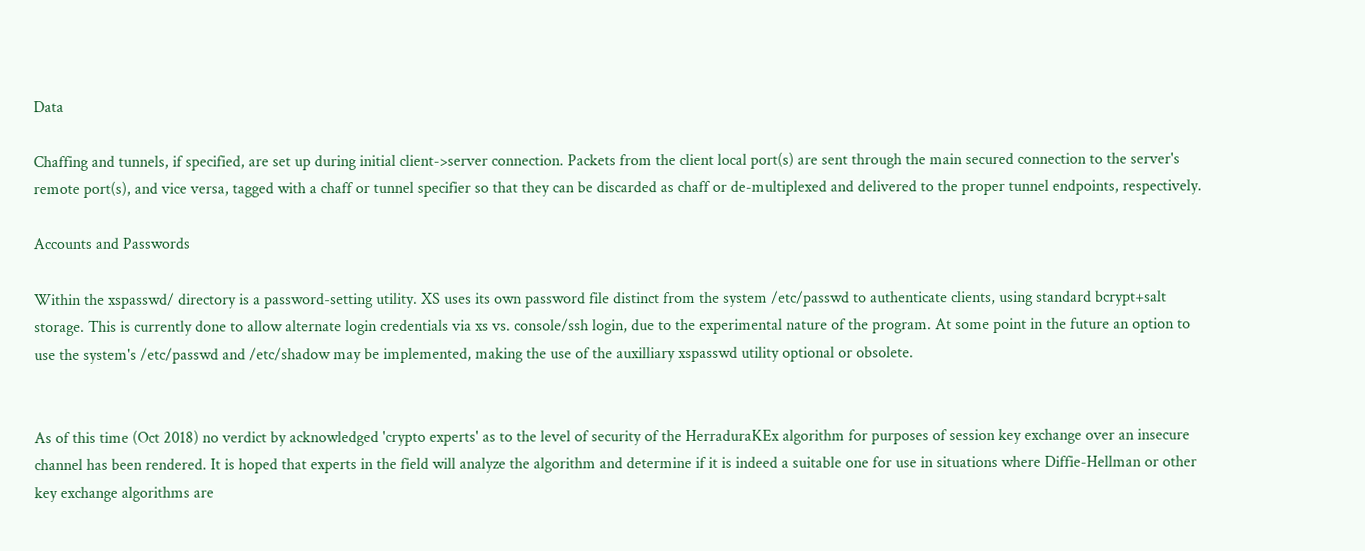Data

Chaffing and tunnels, if specified, are set up during initial client->server connection. Packets from the client local port(s) are sent through the main secured connection to the server's remote port(s), and vice versa, tagged with a chaff or tunnel specifier so that they can be discarded as chaff or de-multiplexed and delivered to the proper tunnel endpoints, respectively.

Accounts and Passwords

Within the xspasswd/ directory is a password-setting utility. XS uses its own password file distinct from the system /etc/passwd to authenticate clients, using standard bcrypt+salt storage. This is currently done to allow alternate login credentials via xs vs. console/ssh login, due to the experimental nature of the program. At some point in the future an option to use the system's /etc/passwd and /etc/shadow may be implemented, making the use of the auxilliary xspasswd utility optional or obsolete.


As of this time (Oct 2018) no verdict by acknowledged 'crypto experts' as to the level of security of the HerraduraKEx algorithm for purposes of session key exchange over an insecure channel has been rendered. It is hoped that experts in the field will analyze the algorithm and determine if it is indeed a suitable one for use in situations where Diffie-Hellman or other key exchange algorithms are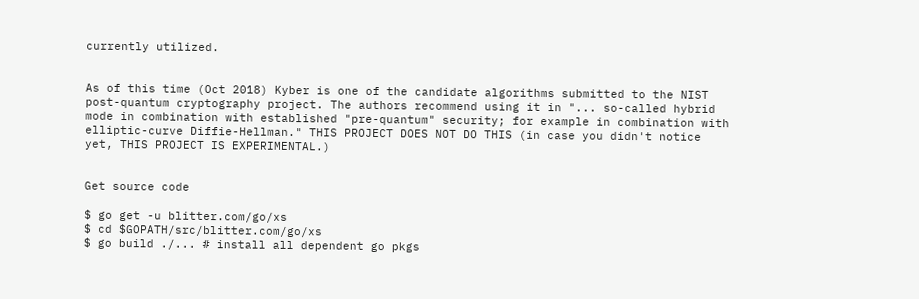currently utilized.


As of this time (Oct 2018) Kyber is one of the candidate algorithms submitted to the NIST post-quantum cryptography project. The authors recommend using it in "... so-called hybrid mode in combination with established "pre-quantum" security; for example in combination with elliptic-curve Diffie-Hellman." THIS PROJECT DOES NOT DO THIS (in case you didn't notice yet, THIS PROJECT IS EXPERIMENTAL.)


Get source code

$ go get -u blitter.com/go/xs
$ cd $GOPATH/src/blitter.com/go/xs
$ go build ./... # install all dependent go pkgs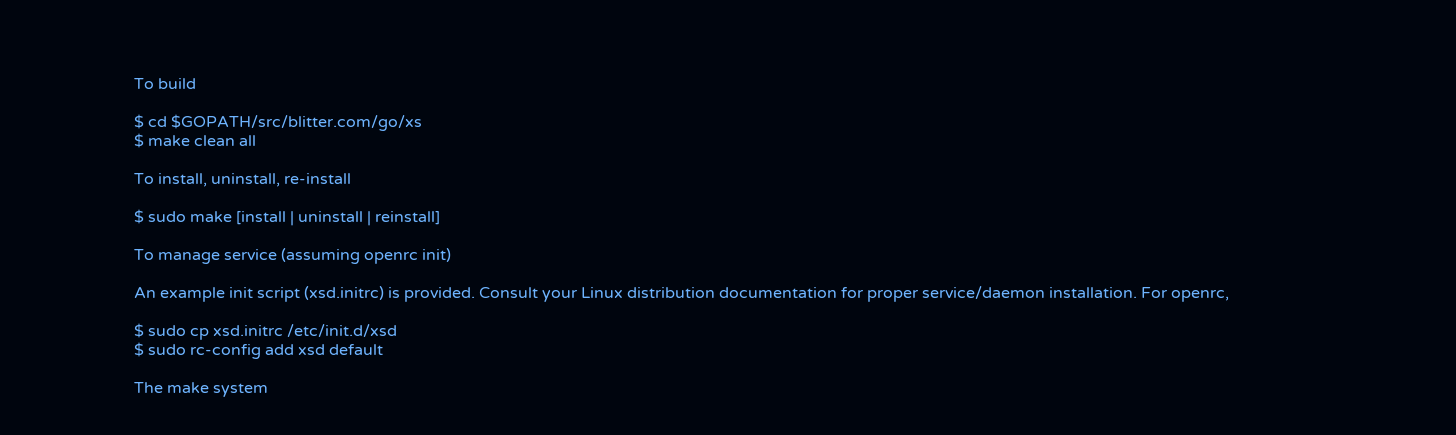To build

$ cd $GOPATH/src/blitter.com/go/xs
$ make clean all

To install, uninstall, re-install

$ sudo make [install | uninstall | reinstall]

To manage service (assuming openrc init)

An example init script (xsd.initrc) is provided. Consult your Linux distribution documentation for proper service/daemon installation. For openrc,

$ sudo cp xsd.initrc /etc/init.d/xsd
$ sudo rc-config add xsd default

The make system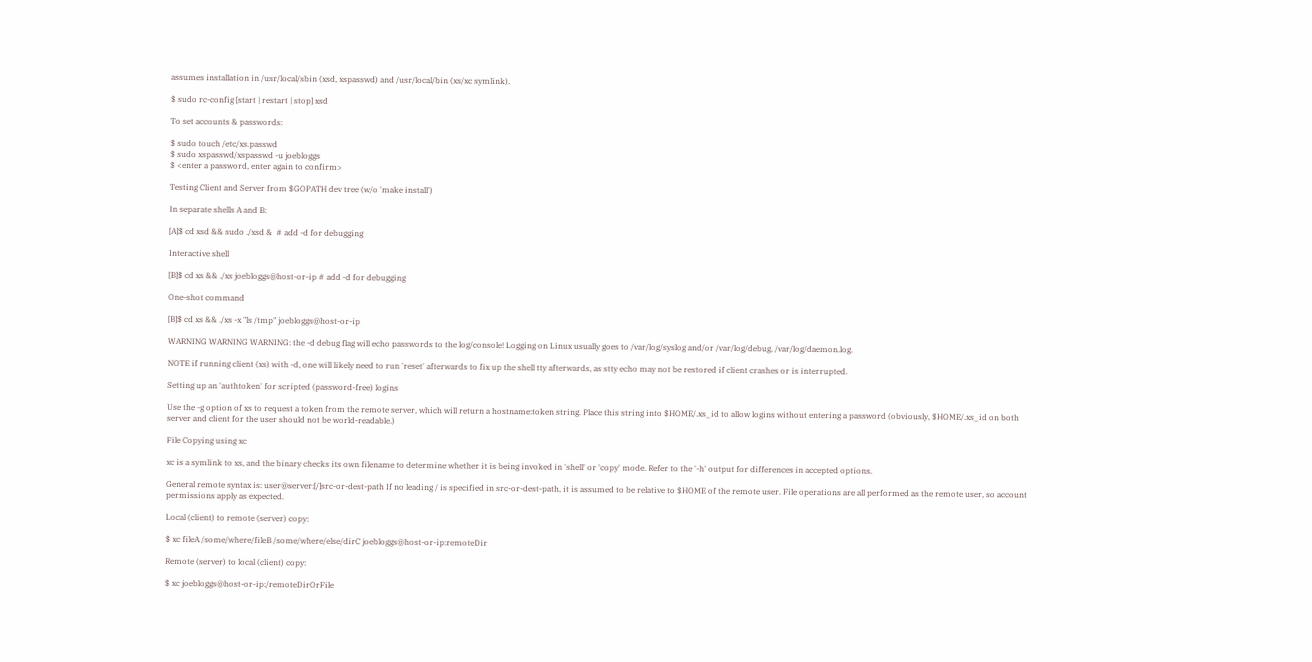assumes installation in /usr/local/sbin (xsd, xspasswd) and /usr/local/bin (xs/xc symlink).

$ sudo rc-config [start | restart | stop] xsd

To set accounts & passwords:

$ sudo touch /etc/xs.passwd
$ sudo xspasswd/xspasswd -u joebloggs
$ <enter a password, enter again to confirm>

Testing Client and Server from $GOPATH dev tree (w/o 'make install')

In separate shells A and B:

[A]$ cd xsd && sudo ./xsd &  # add -d for debugging

Interactive shell

[B]$ cd xs && ./xs joebloggs@host-or-ip # add -d for debugging

One-shot command

[B]$ cd xs && ./xs -x "ls /tmp" joebloggs@host-or-ip

WARNING WARNING WARNING: the -d debug flag will echo passwords to the log/console! Logging on Linux usually goes to /var/log/syslog and/or /var/log/debug, /var/log/daemon.log.

NOTE if running client (xs) with -d, one will likely need to run 'reset' afterwards to fix up the shell tty afterwards, as stty echo may not be restored if client crashes or is interrupted.

Setting up an 'authtoken' for scripted (password-free) logins

Use the -g option of xs to request a token from the remote server, which will return a hostname:token string. Place this string into $HOME/.xs_id to allow logins without entering a password (obviously, $HOME/.xs_id on both server and client for the user should not be world-readable.)

File Copying using xc

xc is a symlink to xs, and the binary checks its own filename to determine whether it is being invoked in 'shell' or 'copy' mode. Refer to the '-h' output for differences in accepted options.

General remote syntax is: user@server:[/]src-or-dest-path If no leading / is specified in src-or-dest-path, it is assumed to be relative to $HOME of the remote user. File operations are all performed as the remote user, so account permissions apply as expected.

Local (client) to remote (server) copy:

$ xc fileA /some/where/fileB /some/where/else/dirC joebloggs@host-or-ip:remoteDir

Remote (server) to local (client) copy:

$ xc joebloggs@host-or-ip:/remoteDirOrFile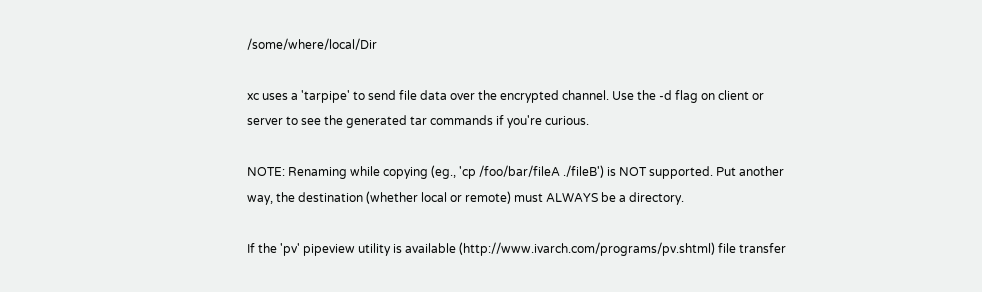/some/where/local/Dir

xc uses a 'tarpipe' to send file data over the encrypted channel. Use the -d flag on client or server to see the generated tar commands if you're curious.

NOTE: Renaming while copying (eg., 'cp /foo/bar/fileA ./fileB') is NOT supported. Put another way, the destination (whether local or remote) must ALWAYS be a directory.

If the 'pv' pipeview utility is available (http://www.ivarch.com/programs/pv.shtml) file transfer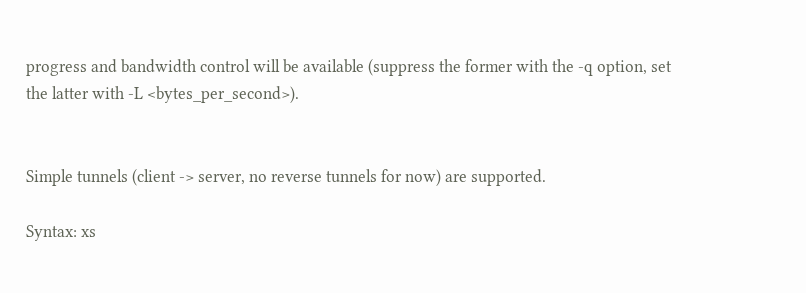progress and bandwidth control will be available (suppress the former with the -q option, set the latter with -L <bytes_per_second>).


Simple tunnels (client -> server, no reverse tunnels for now) are supported.

Syntax: xs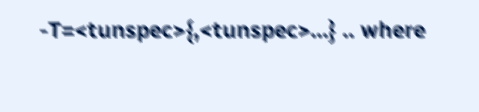-T=<tunspec>{,<tunspec>...} .. where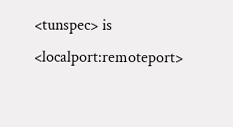<tunspec> is <localport:remoteport>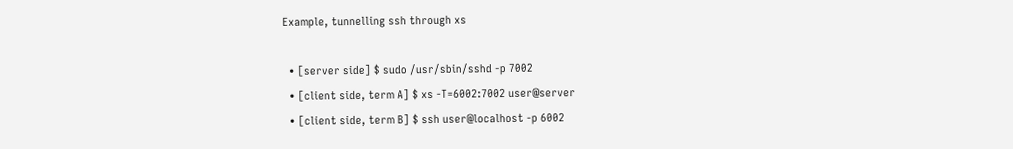Example, tunnelling ssh through xs

  • [server side] $ sudo /usr/sbin/sshd -p 7002
  • [client side, term A] $ xs -T=6002:7002 user@server
  • [client side, term B] $ ssh user@localhost -p 6002